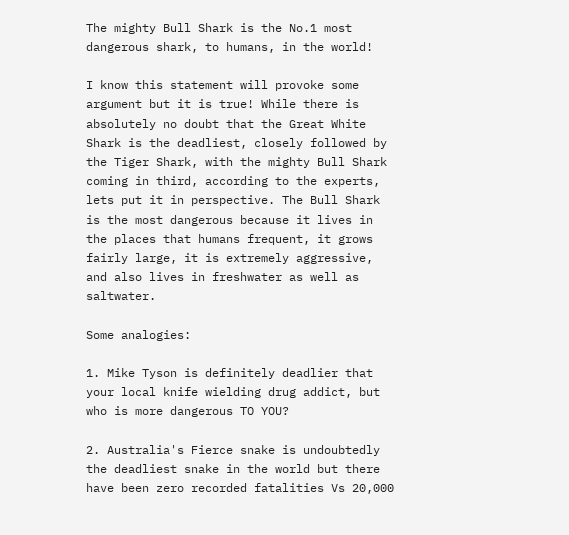The mighty Bull Shark is the No.1 most dangerous shark, to humans, in the world!

I know this statement will provoke some argument but it is true! While there is absolutely no doubt that the Great White Shark is the deadliest, closely followed by the Tiger Shark, with the mighty Bull Shark coming in third, according to the experts, lets put it in perspective. The Bull Shark is the most dangerous because it lives in the places that humans frequent, it grows fairly large, it is extremely aggressive, and also lives in freshwater as well as saltwater.

Some analogies:

1. Mike Tyson is definitely deadlier that your local knife wielding drug addict, but who is more dangerous TO YOU?

2. Australia's Fierce snake is undoubtedly the deadliest snake in the world but there have been zero recorded fatalities Vs 20,000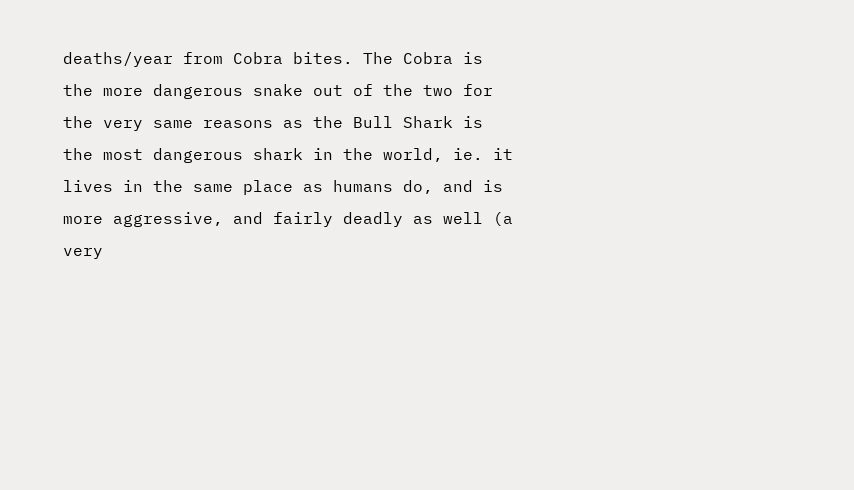deaths/year from Cobra bites. The Cobra is the more dangerous snake out of the two for the very same reasons as the Bull Shark is the most dangerous shark in the world, ie. it lives in the same place as humans do, and is more aggressive, and fairly deadly as well (a very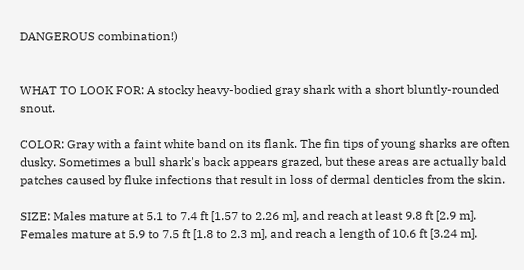DANGEROUS combination!)


WHAT TO LOOK FOR: A stocky heavy-bodied gray shark with a short bluntly-rounded snout.

COLOR: Gray with a faint white band on its flank. The fin tips of young sharks are often dusky. Sometimes a bull shark's back appears grazed, but these areas are actually bald patches caused by fluke infections that result in loss of dermal denticles from the skin.

SIZE: Males mature at 5.1 to 7.4 ft [1.57 to 2.26 m], and reach at least 9.8 ft [2.9 m]. Females mature at 5.9 to 7.5 ft [1.8 to 2.3 m], and reach a length of 10.6 ft [3.24 m].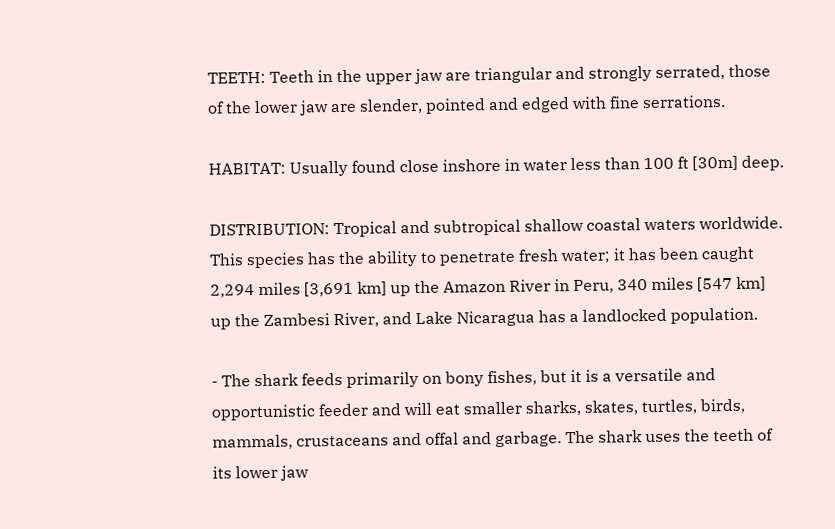TEETH: Teeth in the upper jaw are triangular and strongly serrated, those of the lower jaw are slender, pointed and edged with fine serrations.

HABITAT: Usually found close inshore in water less than 100 ft [30m] deep.

DISTRIBUTION: Tropical and subtropical shallow coastal waters worldwide. This species has the ability to penetrate fresh water; it has been caught 2,294 miles [3,691 km] up the Amazon River in Peru, 340 miles [547 km] up the Zambesi River, and Lake Nicaragua has a landlocked population.

- The shark feeds primarily on bony fishes, but it is a versatile and opportunistic feeder and will eat smaller sharks, skates, turtles, birds, mammals, crustaceans and offal and garbage. The shark uses the teeth of its lower jaw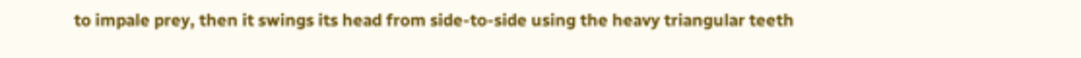to impale prey, then it swings its head from side-to-side using the heavy triangular teeth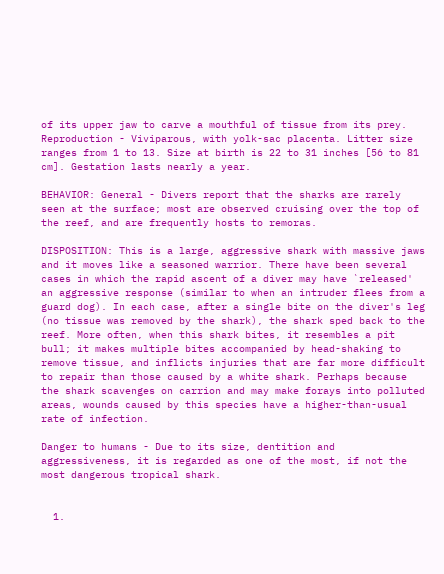of its upper jaw to carve a mouthful of tissue from its prey.
Reproduction - Viviparous, with yolk-sac placenta. Litter size ranges from 1 to 13. Size at birth is 22 to 31 inches [56 to 81 cm]. Gestation lasts nearly a year.

BEHAVIOR: General - Divers report that the sharks are rarely seen at the surface; most are observed cruising over the top of the reef, and are frequently hosts to remoras.

DISPOSITION: This is a large, aggressive shark with massive jaws and it moves like a seasoned warrior. There have been several cases in which the rapid ascent of a diver may have `released' an aggressive response (similar to when an intruder flees from a guard dog). In each case, after a single bite on the diver's leg (no tissue was removed by the shark), the shark sped back to the reef. More often, when this shark bites, it resembles a pit bull; it makes multiple bites accompanied by head-shaking to remove tissue, and inflicts injuries that are far more difficult to repair than those caused by a white shark. Perhaps because the shark scavenges on carrion and may make forays into polluted areas, wounds caused by this species have a higher-than-usual rate of infection.

Danger to humans - Due to its size, dentition and aggressiveness, it is regarded as one of the most, if not the most dangerous tropical shark.


  1.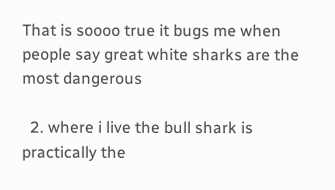That is soooo true it bugs me when people say great white sharks are the most dangerous

  2. where i live the bull shark is practically the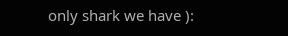only shark we have ):